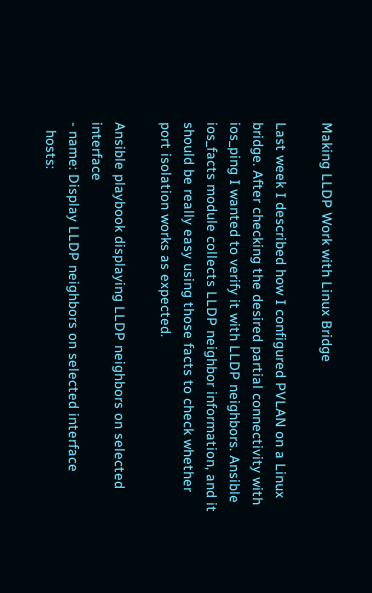Making LLDP Work with Linux Bridge

Last week I described how I configured PVLAN on a Linux bridge. After checking the desired partial connectivity with ios_ping I wanted to verify it with LLDP neighbors. Ansible ios_facts module collects LLDP neighbor information, and it should be really easy using those facts to check whether port isolation works as expected.

Ansible playbook displaying LLDP neighbors on selected interface
- name: Display LLDP neighbors on selected interface
  hosts: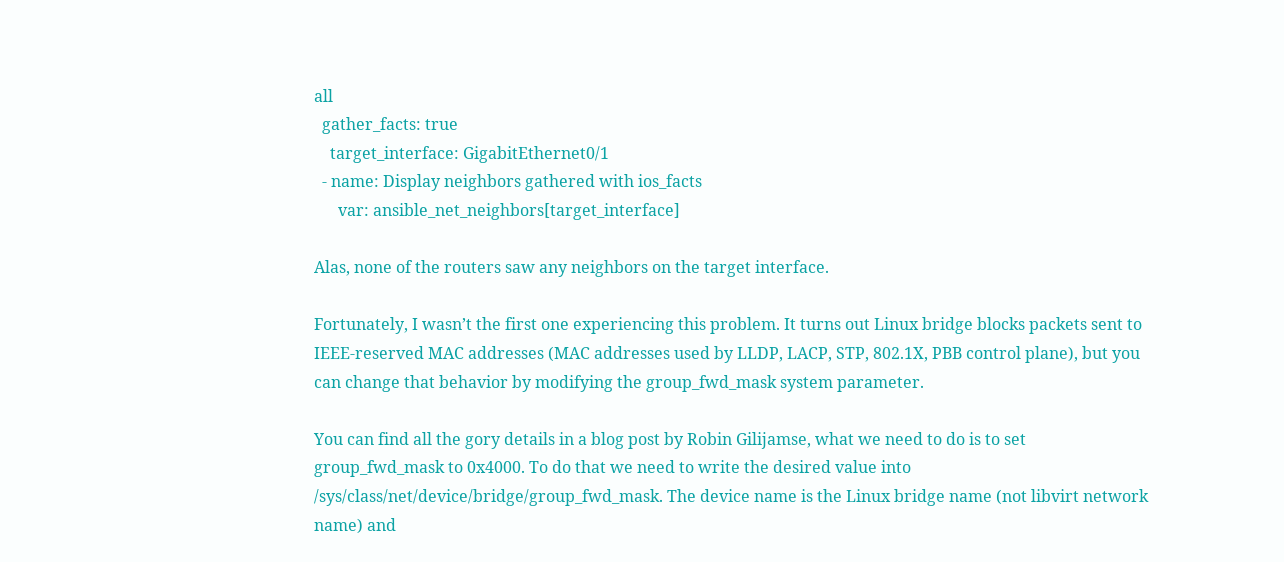all
  gather_facts: true
    target_interface: GigabitEthernet0/1
  - name: Display neighbors gathered with ios_facts
      var: ansible_net_neighbors[target_interface]

Alas, none of the routers saw any neighbors on the target interface.

Fortunately, I wasn’t the first one experiencing this problem. It turns out Linux bridge blocks packets sent to IEEE-reserved MAC addresses (MAC addresses used by LLDP, LACP, STP, 802.1X, PBB control plane), but you can change that behavior by modifying the group_fwd_mask system parameter.

You can find all the gory details in a blog post by Robin Gilijamse, what we need to do is to set group_fwd_mask to 0x4000. To do that we need to write the desired value into /sys/class/net/device/bridge/group_fwd_mask. The device name is the Linux bridge name (not libvirt network name) and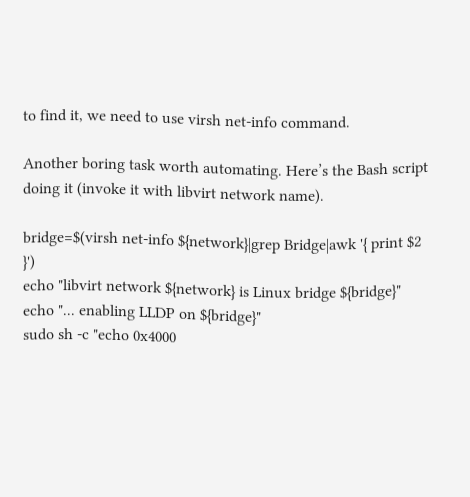to find it, we need to use virsh net-info command.

Another boring task worth automating. Here’s the Bash script doing it (invoke it with libvirt network name).

bridge=$(virsh net-info ${network}|grep Bridge|awk '{ print $2 }')
echo "libvirt network ${network} is Linux bridge ${bridge}"
echo "... enabling LLDP on ${bridge}"
sudo sh -c "echo 0x4000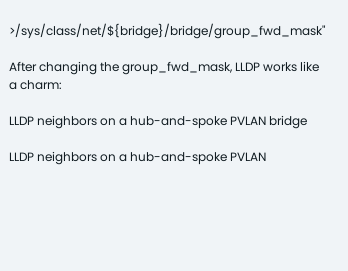>/sys/class/net/${bridge}/bridge/group_fwd_mask"

After changing the group_fwd_mask, LLDP works like a charm:

LLDP neighbors on a hub-and-spoke PVLAN bridge

LLDP neighbors on a hub-and-spoke PVLAN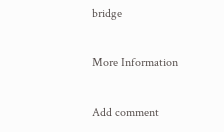bridge

More Information

Add comment